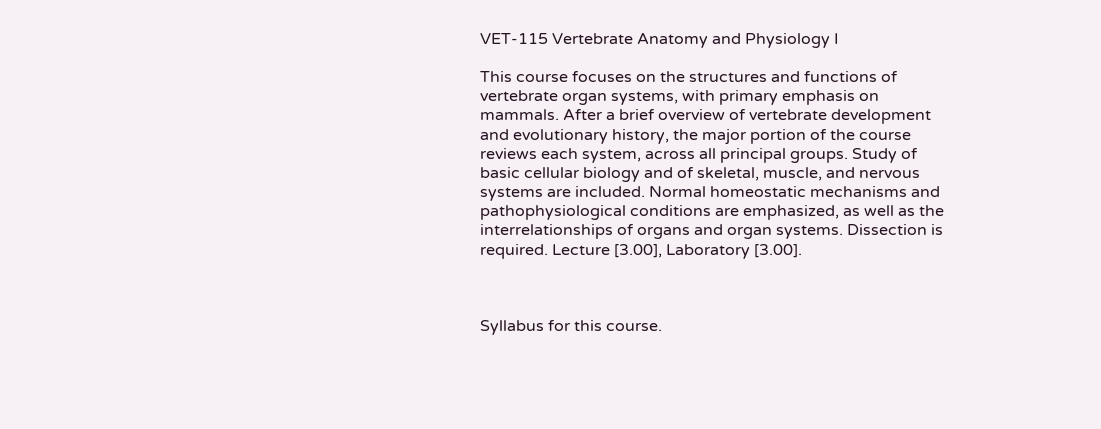VET-115 Vertebrate Anatomy and Physiology I

This course focuses on the structures and functions of vertebrate organ systems, with primary emphasis on mammals. After a brief overview of vertebrate development and evolutionary history, the major portion of the course reviews each system, across all principal groups. Study of basic cellular biology and of skeletal, muscle, and nervous systems are included. Normal homeostatic mechanisms and pathophysiological conditions are emphasized, as well as the interrelationships of organs and organ systems. Dissection is required. Lecture [3.00], Laboratory [3.00].



Syllabus for this course.